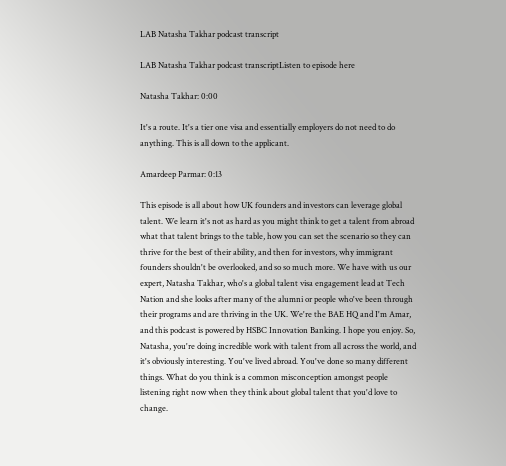LAB Natasha Takhar podcast transcript

LAB Natasha Takhar podcast transcriptListen to episode here

Natasha Takhar: 0:00

It's a route. It's a tier one visa and essentially employers do not need to do anything. This is all down to the applicant.

Amardeep Parmar: 0:13

This episode is all about how UK founders and investors can leverage global talent. We learn it's not as hard as you might think to get a talent from abroad what that talent brings to the table, how you can set the scenario so they can thrive for the best of their ability, and then for investors, why immigrant founders shouldn't be overlooked, and so so much more. We have with us our expert, Natasha Takhar, who's a global talent visa engagement lead at Tech Nation and she looks after many of the alumni or people who've been through their programs and are thriving in the UK. We're the BAE HQ and I'm Amar, and this podcast is powered by HSBC Innovation Banking. I hope you enjoy. So, Natasha, you're doing incredible work with talent from all across the world, and it's obviously interesting. You've lived abroad. You've done so many different things. What do you think is a common misconception amongst people listening right now when they think about global talent that you'd love to change.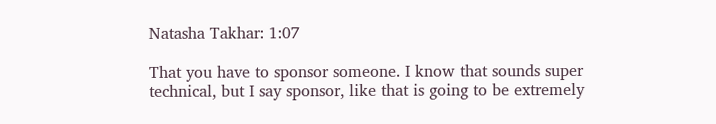Natasha Takhar: 1:07

That you have to sponsor someone. I know that sounds super technical, but I say sponsor, like that is going to be extremely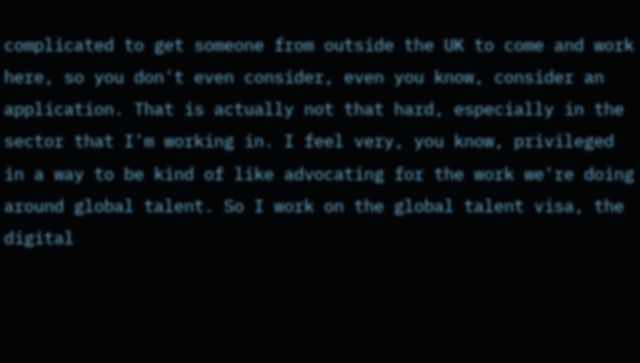complicated to get someone from outside the UK to come and work here, so you don't even consider, even you know, consider an application. That is actually not that hard, especially in the sector that I'm working in. I feel very, you know, privileged in a way to be kind of like advocating for the work we're doing around global talent. So I work on the global talent visa, the digital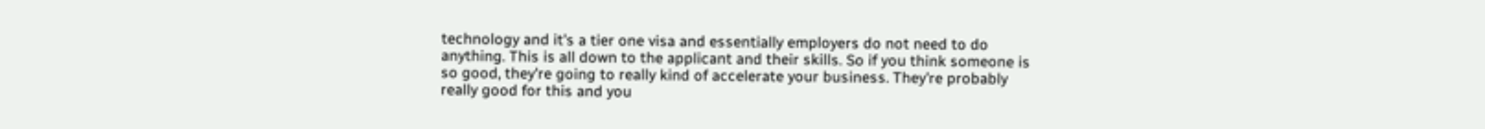technology and it's a tier one visa and essentially employers do not need to do anything. This is all down to the applicant and their skills. So if you think someone is so good, they're going to really kind of accelerate your business. They're probably really good for this and you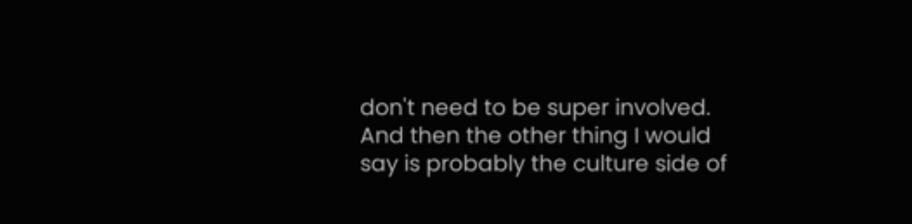don't need to be super involved. And then the other thing I would say is probably the culture side of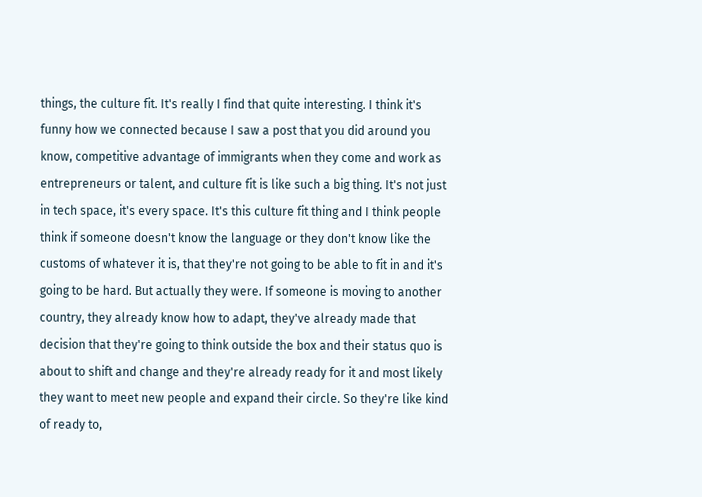things, the culture fit. It's really I find that quite interesting. I think it's funny how we connected because I saw a post that you did around you know, competitive advantage of immigrants when they come and work as entrepreneurs or talent, and culture fit is like such a big thing. It's not just in tech space, it's every space. It's this culture fit thing and I think people think if someone doesn't know the language or they don't know like the customs of whatever it is, that they're not going to be able to fit in and it's going to be hard. But actually they were. If someone is moving to another country, they already know how to adapt, they've already made that decision that they're going to think outside the box and their status quo is about to shift and change and they're already ready for it and most likely they want to meet new people and expand their circle. So they're like kind of ready to,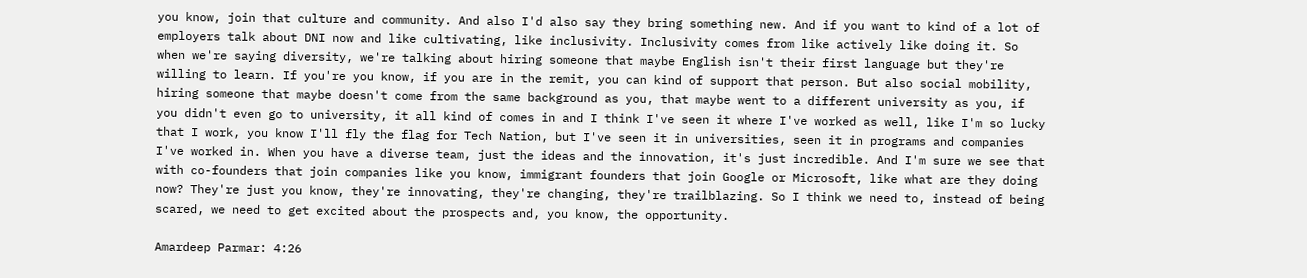you know, join that culture and community. And also I'd also say they bring something new. And if you want to kind of a lot of employers talk about DNI now and like cultivating, like inclusivity. Inclusivity comes from like actively like doing it. So when we're saying diversity, we're talking about hiring someone that maybe English isn't their first language but they're willing to learn. If you're you know, if you are in the remit, you can kind of support that person. But also social mobility, hiring someone that maybe doesn't come from the same background as you, that maybe went to a different university as you, if you didn't even go to university, it all kind of comes in and I think I've seen it where I've worked as well, like I'm so lucky that I work, you know I'll fly the flag for Tech Nation, but I've seen it in universities, seen it in programs and companies I've worked in. When you have a diverse team, just the ideas and the innovation, it's just incredible. And I'm sure we see that with co-founders that join companies like you know, immigrant founders that join Google or Microsoft, like what are they doing now? They're just you know, they're innovating, they're changing, they're trailblazing. So I think we need to, instead of being scared, we need to get excited about the prospects and, you know, the opportunity.

Amardeep Parmar: 4:26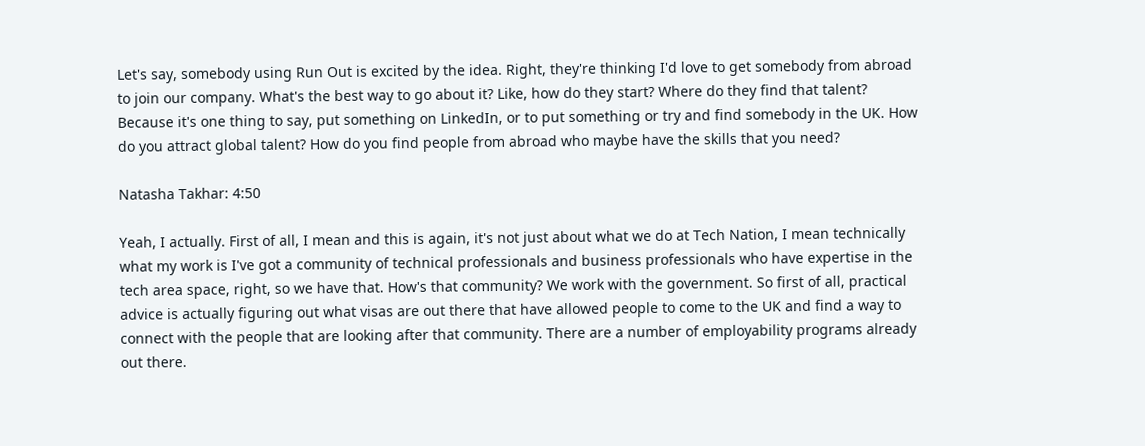Let's say, somebody using Run Out is excited by the idea. Right, they're thinking I'd love to get somebody from abroad to join our company. What's the best way to go about it? Like, how do they start? Where do they find that talent? Because it's one thing to say, put something on LinkedIn, or to put something or try and find somebody in the UK. How do you attract global talent? How do you find people from abroad who maybe have the skills that you need?

Natasha Takhar: 4:50

Yeah, I actually. First of all, I mean and this is again, it's not just about what we do at Tech Nation, I mean technically what my work is I've got a community of technical professionals and business professionals who have expertise in the tech area space, right, so we have that. How's that community? We work with the government. So first of all, practical advice is actually figuring out what visas are out there that have allowed people to come to the UK and find a way to connect with the people that are looking after that community. There are a number of employability programs already out there.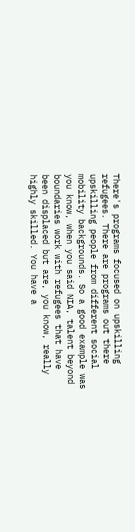There's programs focused on upskilling refugees. There are programs out there upskilling people from different social mobility backgrounds. So a good example was you know, when you said NIA, talent beyond boundaries work with refugees that have been displaced but are, you know, really highly skilled. You have a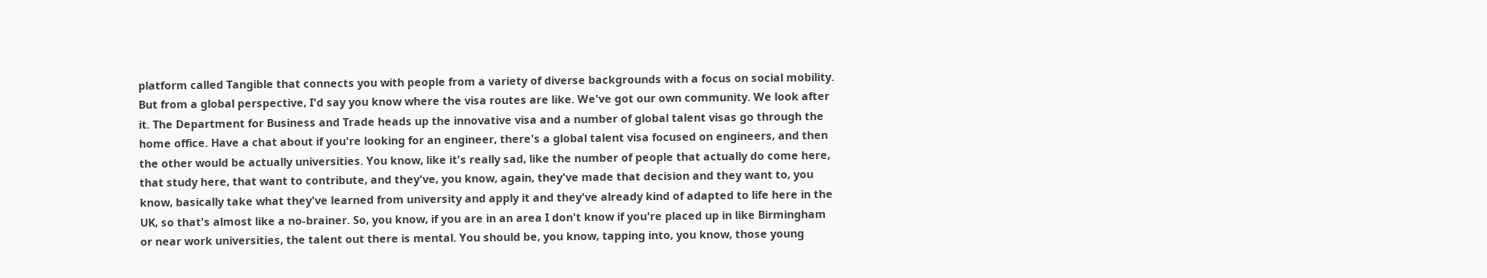platform called Tangible that connects you with people from a variety of diverse backgrounds with a focus on social mobility. But from a global perspective, I'd say you know where the visa routes are like. We've got our own community. We look after it. The Department for Business and Trade heads up the innovative visa and a number of global talent visas go through the home office. Have a chat about if you're looking for an engineer, there's a global talent visa focused on engineers, and then the other would be actually universities. You know, like it's really sad, like the number of people that actually do come here, that study here, that want to contribute, and they've, you know, again, they've made that decision and they want to, you know, basically take what they've learned from university and apply it and they've already kind of adapted to life here in the UK, so that's almost like a no-brainer. So, you know, if you are in an area I don't know if you're placed up in like Birmingham or near work universities, the talent out there is mental. You should be, you know, tapping into, you know, those young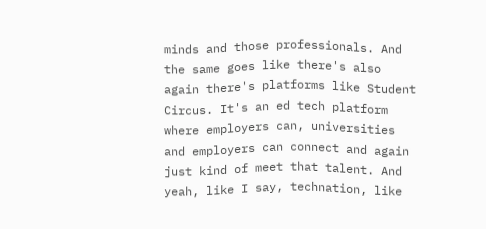minds and those professionals. And the same goes like there's also again there's platforms like Student Circus. It's an ed tech platform where employers can, universities and employers can connect and again just kind of meet that talent. And yeah, like I say, technation, like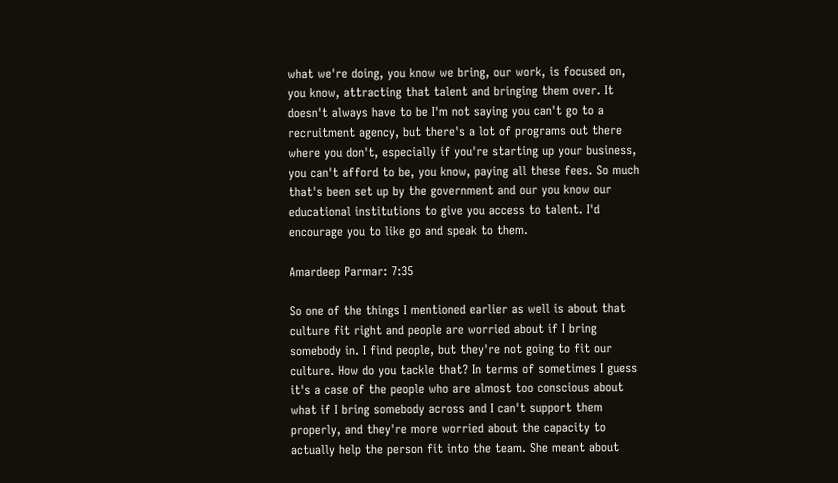what we're doing, you know we bring, our work, is focused on, you know, attracting that talent and bringing them over. It doesn't always have to be I'm not saying you can't go to a recruitment agency, but there's a lot of programs out there where you don't, especially if you're starting up your business, you can't afford to be, you know, paying all these fees. So much that's been set up by the government and our you know our educational institutions to give you access to talent. I'd encourage you to like go and speak to them.

Amardeep Parmar: 7:35

So one of the things I mentioned earlier as well is about that culture fit right and people are worried about if I bring somebody in. I find people, but they're not going to fit our culture. How do you tackle that? In terms of sometimes I guess it's a case of the people who are almost too conscious about what if I bring somebody across and I can't support them properly, and they're more worried about the capacity to actually help the person fit into the team. She meant about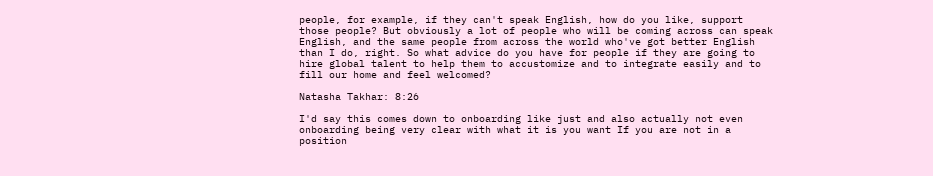people, for example, if they can't speak English, how do you like, support those people? But obviously a lot of people who will be coming across can speak English, and the same people from across the world who've got better English than I do, right. So what advice do you have for people if they are going to hire global talent to help them to accustomize and to integrate easily and to fill our home and feel welcomed?

Natasha Takhar: 8:26

I'd say this comes down to onboarding like just and also actually not even onboarding being very clear with what it is you want If you are not in a position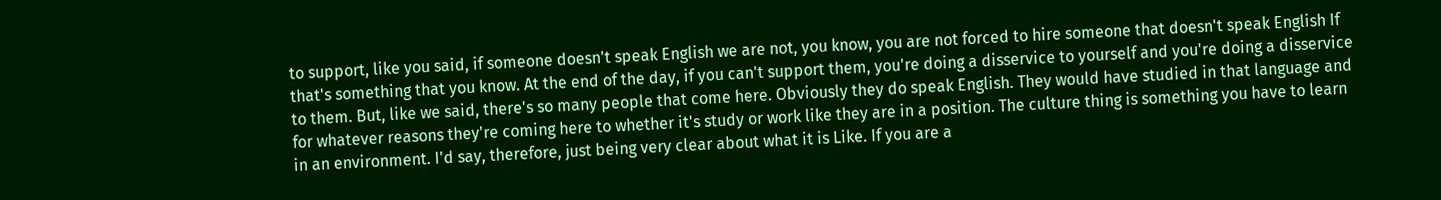to support, like you said, if someone doesn't speak English we are not, you know, you are not forced to hire someone that doesn't speak English If that's something that you know. At the end of the day, if you can't support them, you're doing a disservice to yourself and you're doing a disservice to them. But, like we said, there's so many people that come here. Obviously they do speak English. They would have studied in that language and for whatever reasons they're coming here to whether it's study or work like they are in a position. The culture thing is something you have to learn in an environment. I'd say, therefore, just being very clear about what it is Like. If you are a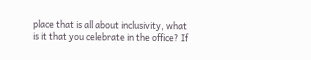place that is all about inclusivity, what is it that you celebrate in the office? If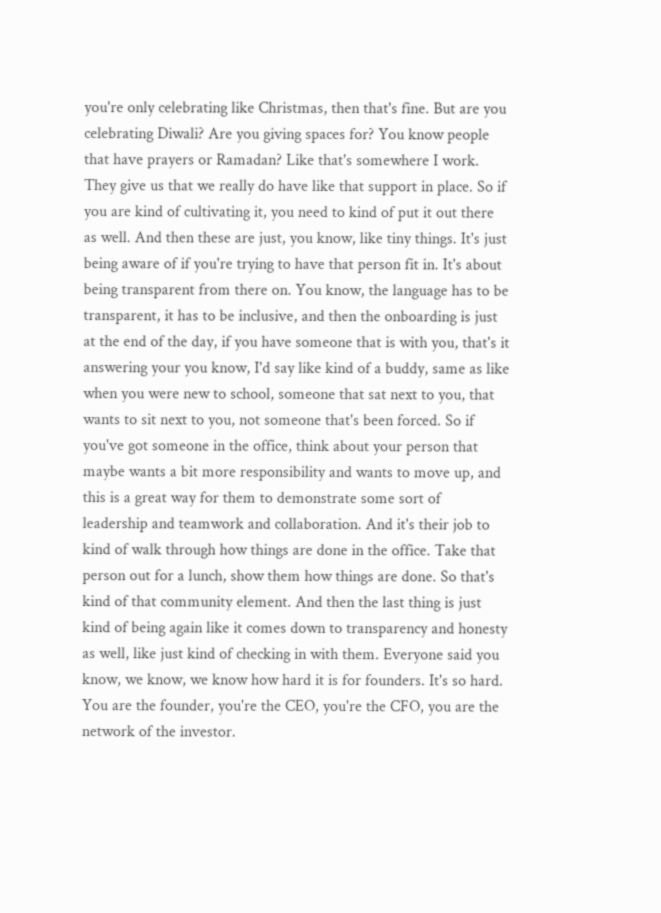you're only celebrating like Christmas, then that's fine. But are you celebrating Diwali? Are you giving spaces for? You know people that have prayers or Ramadan? Like that's somewhere I work. They give us that we really do have like that support in place. So if you are kind of cultivating it, you need to kind of put it out there as well. And then these are just, you know, like tiny things. It's just being aware of if you're trying to have that person fit in. It's about being transparent from there on. You know, the language has to be transparent, it has to be inclusive, and then the onboarding is just at the end of the day, if you have someone that is with you, that's it answering your you know, I'd say like kind of a buddy, same as like when you were new to school, someone that sat next to you, that wants to sit next to you, not someone that's been forced. So if you've got someone in the office, think about your person that maybe wants a bit more responsibility and wants to move up, and this is a great way for them to demonstrate some sort of leadership and teamwork and collaboration. And it's their job to kind of walk through how things are done in the office. Take that person out for a lunch, show them how things are done. So that's kind of that community element. And then the last thing is just kind of being again like it comes down to transparency and honesty as well, like just kind of checking in with them. Everyone said you know, we know, we know how hard it is for founders. It's so hard. You are the founder, you're the CEO, you're the CFO, you are the network of the investor.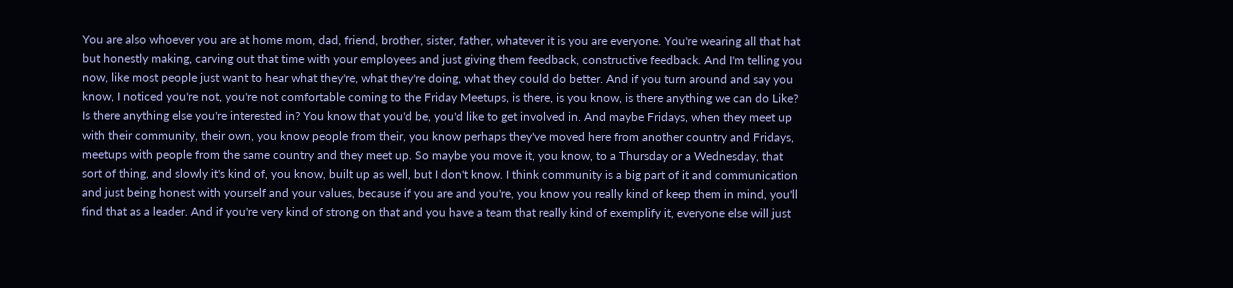You are also whoever you are at home mom, dad, friend, brother, sister, father, whatever it is you are everyone. You're wearing all that hat but honestly making, carving out that time with your employees and just giving them feedback, constructive feedback. And I'm telling you now, like most people just want to hear what they're, what they're doing, what they could do better. And if you turn around and say you know, I noticed you're not, you're not comfortable coming to the Friday Meetups, is there, is you know, is there anything we can do Like? Is there anything else you're interested in? You know that you'd be, you'd like to get involved in. And maybe Fridays, when they meet up with their community, their own, you know people from their, you know perhaps they've moved here from another country and Fridays, meetups with people from the same country and they meet up. So maybe you move it, you know, to a Thursday or a Wednesday, that sort of thing, and slowly it's kind of, you know, built up as well, but I don't know. I think community is a big part of it and communication and just being honest with yourself and your values, because if you are and you're, you know you really kind of keep them in mind, you'll find that as a leader. And if you're very kind of strong on that and you have a team that really kind of exemplify it, everyone else will just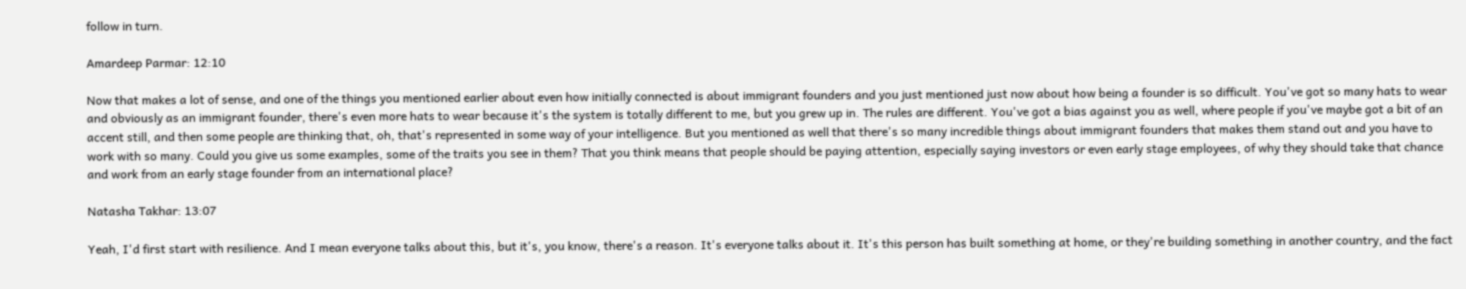follow in turn.

Amardeep Parmar: 12:10

Now that makes a lot of sense, and one of the things you mentioned earlier about even how initially connected is about immigrant founders and you just mentioned just now about how being a founder is so difficult. You've got so many hats to wear and obviously as an immigrant founder, there's even more hats to wear because it's the system is totally different to me, but you grew up in. The rules are different. You've got a bias against you as well, where people if you've maybe got a bit of an accent still, and then some people are thinking that, oh, that's represented in some way of your intelligence. But you mentioned as well that there's so many incredible things about immigrant founders that makes them stand out and you have to work with so many. Could you give us some examples, some of the traits you see in them? That you think means that people should be paying attention, especially saying investors or even early stage employees, of why they should take that chance and work from an early stage founder from an international place?

Natasha Takhar: 13:07

Yeah, I'd first start with resilience. And I mean everyone talks about this, but it's, you know, there's a reason. It's everyone talks about it. It's this person has built something at home, or they're building something in another country, and the fact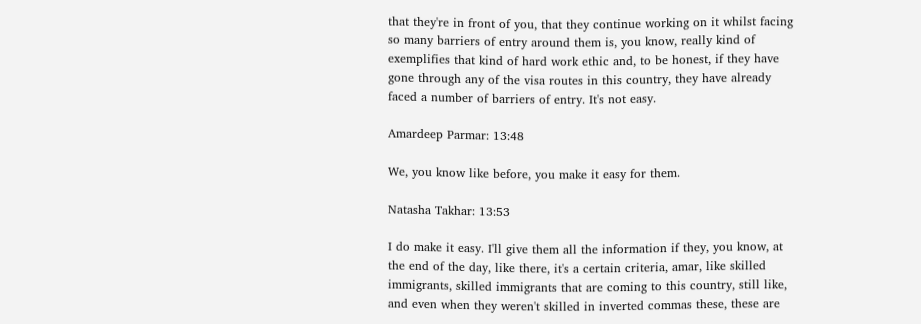that they're in front of you, that they continue working on it whilst facing so many barriers of entry around them is, you know, really kind of exemplifies that kind of hard work ethic and, to be honest, if they have gone through any of the visa routes in this country, they have already faced a number of barriers of entry. It's not easy.

Amardeep Parmar: 13:48

We, you know like before, you make it easy for them.

Natasha Takhar: 13:53

I do make it easy. I'll give them all the information if they, you know, at the end of the day, like there, it's a certain criteria, amar, like skilled immigrants, skilled immigrants that are coming to this country, still like, and even when they weren't skilled in inverted commas these, these are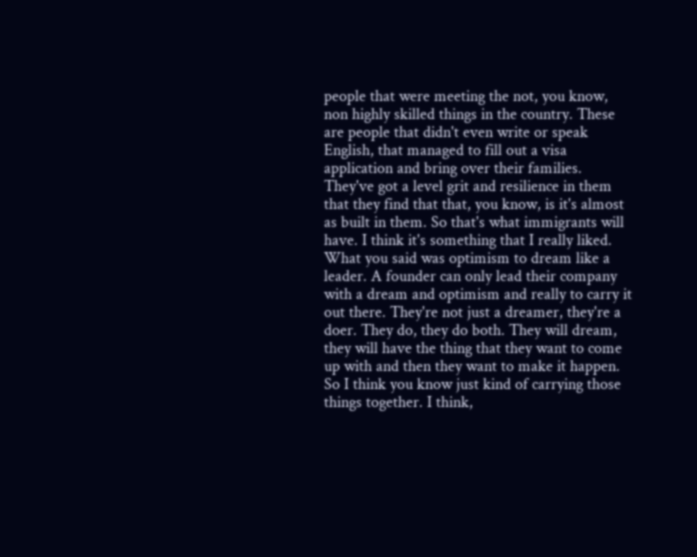people that were meeting the not, you know, non highly skilled things in the country. These are people that didn't even write or speak English, that managed to fill out a visa application and bring over their families. They've got a level grit and resilience in them that they find that that, you know, is it's almost as built in them. So that's what immigrants will have. I think it's something that I really liked. What you said was optimism to dream like a leader. A founder can only lead their company with a dream and optimism and really to carry it out there. They're not just a dreamer, they're a doer. They do, they do both. They will dream, they will have the thing that they want to come up with and then they want to make it happen. So I think you know just kind of carrying those things together. I think,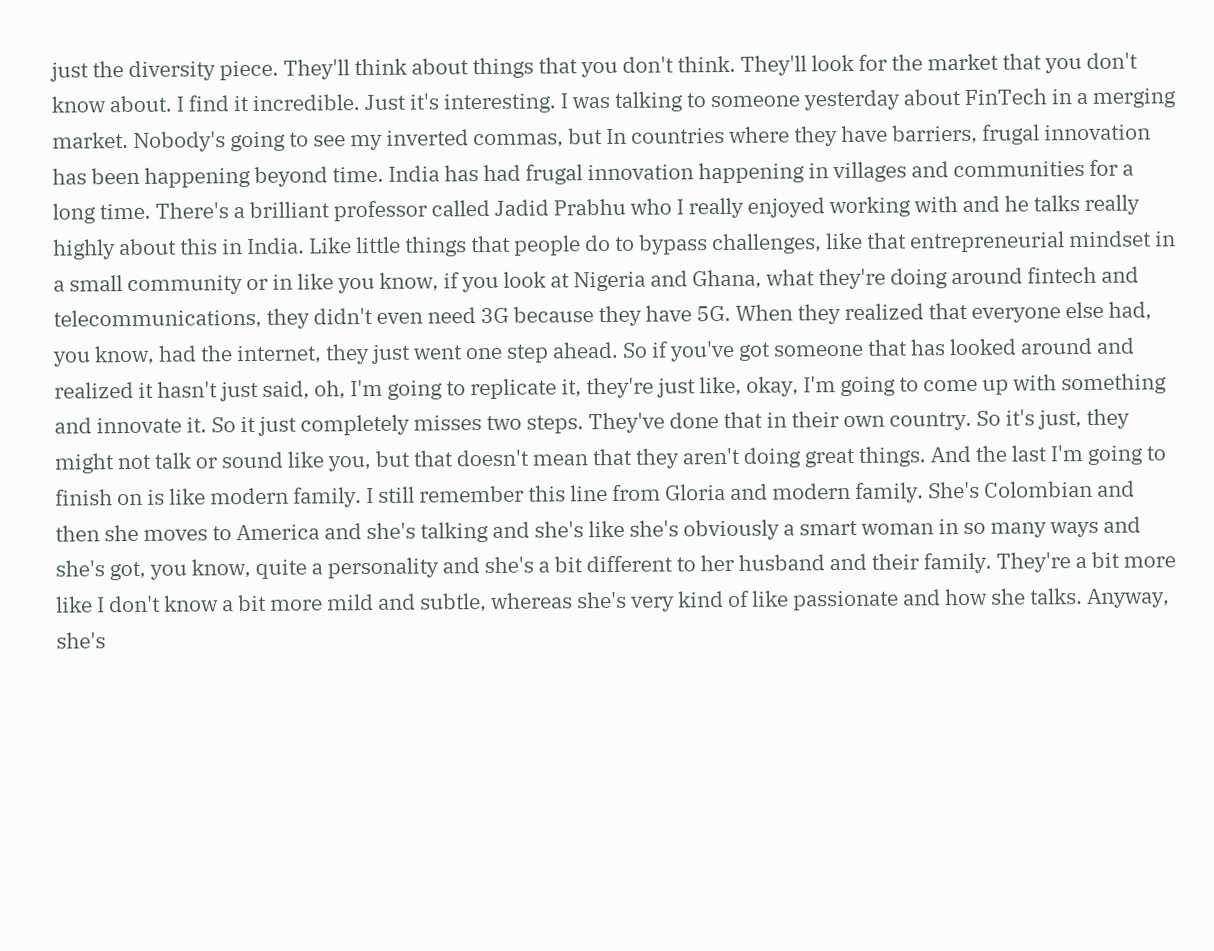just the diversity piece. They'll think about things that you don't think. They'll look for the market that you don't know about. I find it incredible. Just it's interesting. I was talking to someone yesterday about FinTech in a merging market. Nobody's going to see my inverted commas, but In countries where they have barriers, frugal innovation has been happening beyond time. India has had frugal innovation happening in villages and communities for a long time. There's a brilliant professor called Jadid Prabhu who I really enjoyed working with and he talks really highly about this in India. Like little things that people do to bypass challenges, like that entrepreneurial mindset in a small community or in like you know, if you look at Nigeria and Ghana, what they're doing around fintech and telecommunications, they didn't even need 3G because they have 5G. When they realized that everyone else had, you know, had the internet, they just went one step ahead. So if you've got someone that has looked around and realized it hasn't just said, oh, I'm going to replicate it, they're just like, okay, I'm going to come up with something and innovate it. So it just completely misses two steps. They've done that in their own country. So it's just, they might not talk or sound like you, but that doesn't mean that they aren't doing great things. And the last I'm going to finish on is like modern family. I still remember this line from Gloria and modern family. She's Colombian and then she moves to America and she's talking and she's like she's obviously a smart woman in so many ways and she's got, you know, quite a personality and she's a bit different to her husband and their family. They're a bit more like I don't know a bit more mild and subtle, whereas she's very kind of like passionate and how she talks. Anyway, she's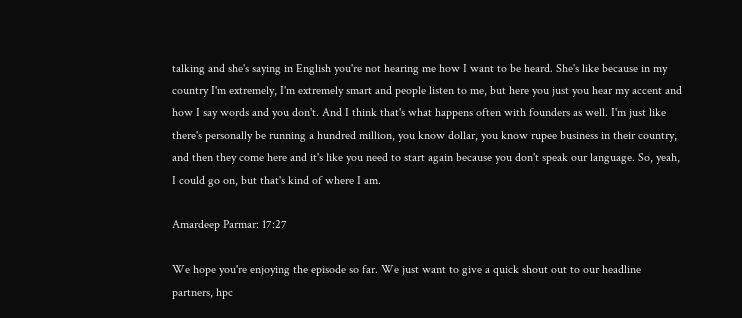talking and she's saying in English you're not hearing me how I want to be heard. She's like because in my country I'm extremely, I'm extremely smart and people listen to me, but here you just you hear my accent and how I say words and you don't. And I think that's what happens often with founders as well. I'm just like there's personally be running a hundred million, you know dollar, you know rupee business in their country, and then they come here and it's like you need to start again because you don't speak our language. So, yeah, I could go on, but that's kind of where I am.

Amardeep Parmar: 17:27

We hope you're enjoying the episode so far. We just want to give a quick shout out to our headline partners, hpc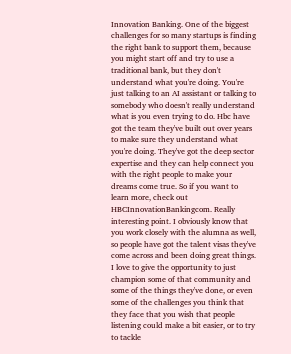Innovation Banking. One of the biggest challenges for so many startups is finding the right bank to support them, because you might start off and try to use a traditional bank, but they don't understand what you're doing. You're just talking to an AI assistant or talking to somebody who doesn't really understand what is you even trying to do. Hbc have got the team they've built out over years to make sure they understand what you're doing. They've got the deep sector expertise and they can help connect you with the right people to make your dreams come true. So if you want to learn more, check out HBCInnovationBankingcom. Really interesting point. I obviously know that you work closely with the alumna as well, so people have got the talent visas they've come across and been doing great things. I love to give the opportunity to just champion some of that community and some of the things they've done, or even some of the challenges you think that they face that you wish that people listening could make a bit easier, or to try to tackle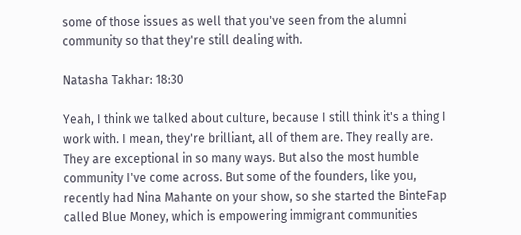some of those issues as well that you've seen from the alumni community so that they're still dealing with.

Natasha Takhar: 18:30

Yeah, I think we talked about culture, because I still think it's a thing I work with. I mean, they're brilliant, all of them are. They really are. They are exceptional in so many ways. But also the most humble community I've come across. But some of the founders, like you, recently had Nina Mahante on your show, so she started the BinteFap called Blue Money, which is empowering immigrant communities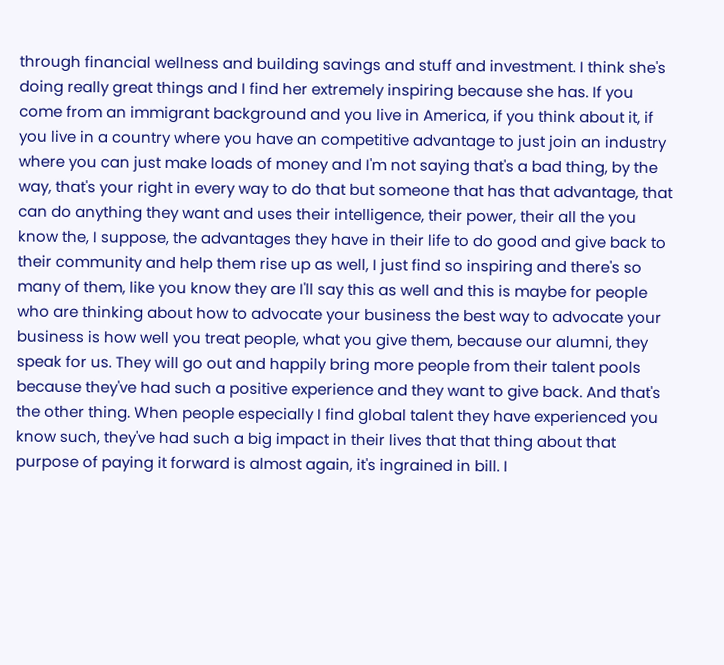through financial wellness and building savings and stuff and investment. I think she's doing really great things and I find her extremely inspiring because she has. If you come from an immigrant background and you live in America, if you think about it, if you live in a country where you have an competitive advantage to just join an industry where you can just make loads of money and I'm not saying that's a bad thing, by the way, that's your right in every way to do that but someone that has that advantage, that can do anything they want and uses their intelligence, their power, their all the you know the, I suppose, the advantages they have in their life to do good and give back to their community and help them rise up as well, I just find so inspiring and there's so many of them, like you know they are I'll say this as well and this is maybe for people who are thinking about how to advocate your business the best way to advocate your business is how well you treat people, what you give them, because our alumni, they speak for us. They will go out and happily bring more people from their talent pools because they've had such a positive experience and they want to give back. And that's the other thing. When people especially I find global talent they have experienced you know such, they've had such a big impact in their lives that that thing about that purpose of paying it forward is almost again, it's ingrained in bill. I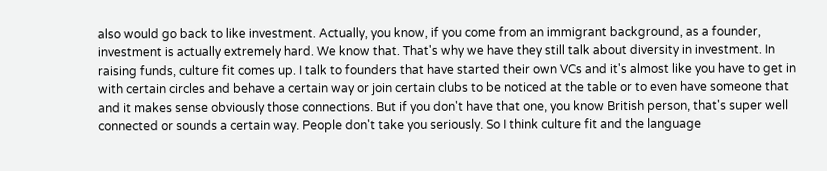also would go back to like investment. Actually, you know, if you come from an immigrant background, as a founder, investment is actually extremely hard. We know that. That's why we have they still talk about diversity in investment. In raising funds, culture fit comes up. I talk to founders that have started their own VCs and it's almost like you have to get in with certain circles and behave a certain way or join certain clubs to be noticed at the table or to even have someone that and it makes sense obviously those connections. But if you don't have that one, you know British person, that's super well connected or sounds a certain way. People don't take you seriously. So I think culture fit and the language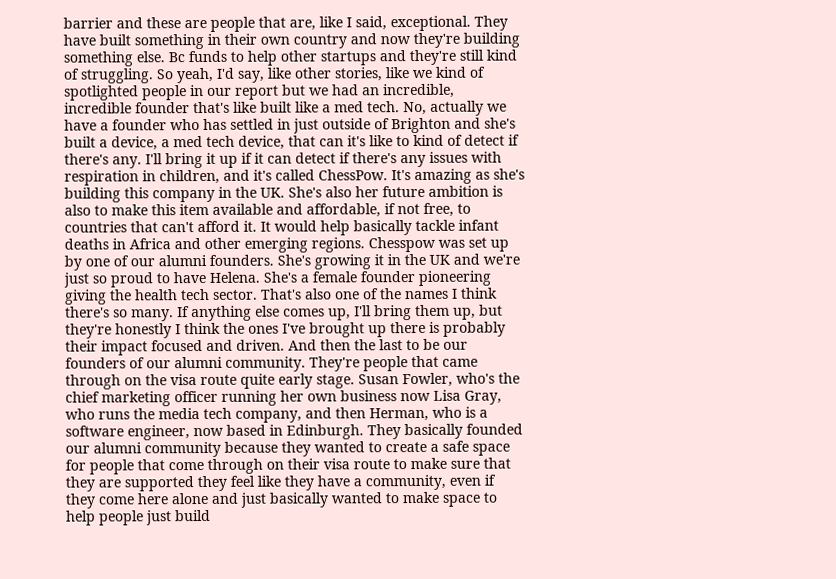barrier and these are people that are, like I said, exceptional. They have built something in their own country and now they're building something else. Bc funds to help other startups and they're still kind of struggling. So yeah, I'd say, like other stories, like we kind of spotlighted people in our report but we had an incredible, incredible founder that's like built like a med tech. No, actually we have a founder who has settled in just outside of Brighton and she's built a device, a med tech device, that can it's like to kind of detect if there's any. I'll bring it up if it can detect if there's any issues with respiration in children, and it's called ChessPow. It's amazing as she's building this company in the UK. She's also her future ambition is also to make this item available and affordable, if not free, to countries that can't afford it. It would help basically tackle infant deaths in Africa and other emerging regions. Chesspow was set up by one of our alumni founders. She's growing it in the UK and we're just so proud to have Helena. She's a female founder pioneering giving the health tech sector. That's also one of the names I think there's so many. If anything else comes up, I'll bring them up, but they're honestly I think the ones I've brought up there is probably their impact focused and driven. And then the last to be our founders of our alumni community. They're people that came through on the visa route quite early stage. Susan Fowler, who's the chief marketing officer running her own business now Lisa Gray, who runs the media tech company, and then Herman, who is a software engineer, now based in Edinburgh. They basically founded our alumni community because they wanted to create a safe space for people that come through on their visa route to make sure that they are supported they feel like they have a community, even if they come here alone and just basically wanted to make space to help people just build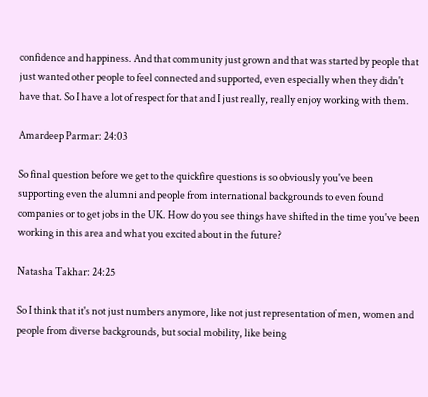confidence and happiness. And that community just grown and that was started by people that just wanted other people to feel connected and supported, even especially when they didn't have that. So I have a lot of respect for that and I just really, really enjoy working with them.

Amardeep Parmar: 24:03

So final question before we get to the quickfire questions is so obviously you've been supporting even the alumni and people from international backgrounds to even found companies or to get jobs in the UK. How do you see things have shifted in the time you've been working in this area and what you excited about in the future?

Natasha Takhar: 24:25

So I think that it's not just numbers anymore, like not just representation of men, women and people from diverse backgrounds, but social mobility, like being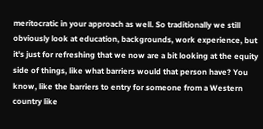meritocratic in your approach as well. So traditionally we still obviously look at education, backgrounds, work experience, but it's just for refreshing that we now are a bit looking at the equity side of things, like what barriers would that person have? You know, like the barriers to entry for someone from a Western country like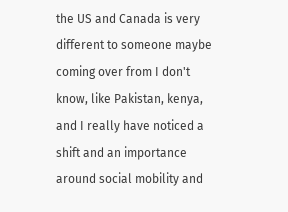the US and Canada is very different to someone maybe coming over from I don't know, like Pakistan, kenya, and I really have noticed a shift and an importance around social mobility and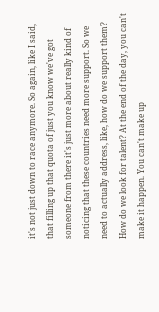it's not just down to race anymore. So again, like I said, that filling up that quota of just you know we've got someone from there it's just more about really kind of noticing that these countries need more support. So we need to actually address, like, how do we support them? How do we look for talent? At the end of the day, you can't make it happen. You can't make up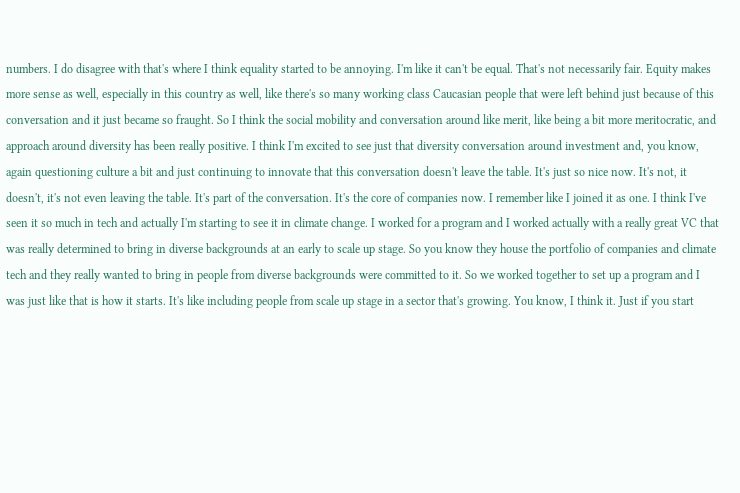numbers. I do disagree with that's where I think equality started to be annoying. I'm like it can't be equal. That's not necessarily fair. Equity makes more sense as well, especially in this country as well, like there's so many working class Caucasian people that were left behind just because of this conversation and it just became so fraught. So I think the social mobility and conversation around like merit, like being a bit more meritocratic, and approach around diversity has been really positive. I think I'm excited to see just that diversity conversation around investment and, you know, again questioning culture a bit and just continuing to innovate that this conversation doesn't leave the table. It's just so nice now. It's not, it doesn't, it's not even leaving the table. It's part of the conversation. It's the core of companies now. I remember like I joined it as one. I think I've seen it so much in tech and actually I'm starting to see it in climate change. I worked for a program and I worked actually with a really great VC that was really determined to bring in diverse backgrounds at an early to scale up stage. So you know they house the portfolio of companies and climate tech and they really wanted to bring in people from diverse backgrounds were committed to it. So we worked together to set up a program and I was just like that is how it starts. It's like including people from scale up stage in a sector that's growing. You know, I think it. Just if you start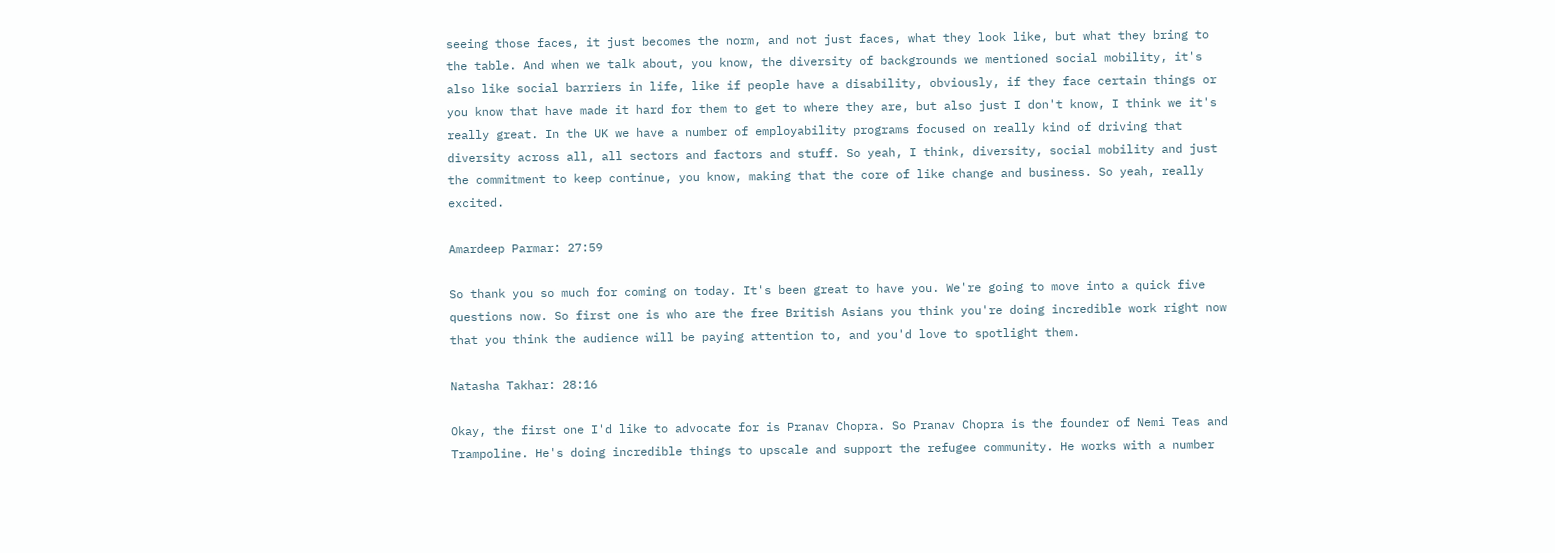seeing those faces, it just becomes the norm, and not just faces, what they look like, but what they bring to the table. And when we talk about, you know, the diversity of backgrounds we mentioned social mobility, it's also like social barriers in life, like if people have a disability, obviously, if they face certain things or you know that have made it hard for them to get to where they are, but also just I don't know, I think we it's really great. In the UK we have a number of employability programs focused on really kind of driving that diversity across all, all sectors and factors and stuff. So yeah, I think, diversity, social mobility and just the commitment to keep continue, you know, making that the core of like change and business. So yeah, really excited.

Amardeep Parmar: 27:59

So thank you so much for coming on today. It's been great to have you. We're going to move into a quick five questions now. So first one is who are the free British Asians you think you're doing incredible work right now that you think the audience will be paying attention to, and you'd love to spotlight them.

Natasha Takhar: 28:16

Okay, the first one I'd like to advocate for is Pranav Chopra. So Pranav Chopra is the founder of Nemi Teas and Trampoline. He's doing incredible things to upscale and support the refugee community. He works with a number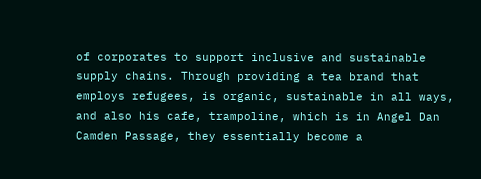of corporates to support inclusive and sustainable supply chains. Through providing a tea brand that employs refugees, is organic, sustainable in all ways, and also his cafe, trampoline, which is in Angel Dan Camden Passage, they essentially become a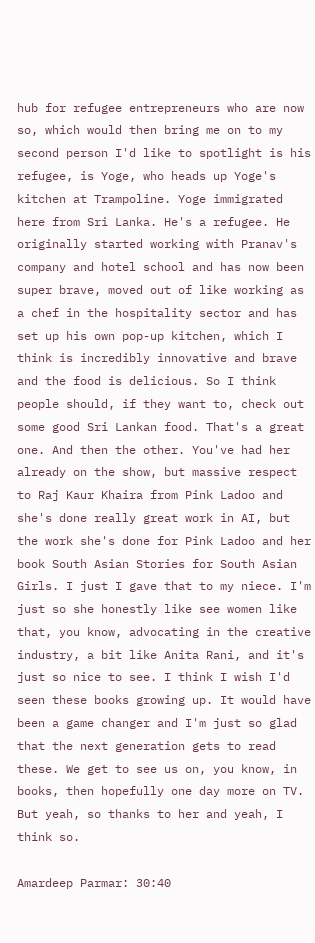hub for refugee entrepreneurs who are now so, which would then bring me on to my second person I'd like to spotlight is his refugee, is Yoge, who heads up Yoge's kitchen at Trampoline. Yoge immigrated here from Sri Lanka. He's a refugee. He originally started working with Pranav's company and hotel school and has now been super brave, moved out of like working as a chef in the hospitality sector and has set up his own pop-up kitchen, which I think is incredibly innovative and brave and the food is delicious. So I think people should, if they want to, check out some good Sri Lankan food. That's a great one. And then the other. You've had her already on the show, but massive respect to Raj Kaur Khaira from Pink Ladoo and she's done really great work in AI, but the work she's done for Pink Ladoo and her book South Asian Stories for South Asian Girls. I just I gave that to my niece. I'm just so she honestly like see women like that, you know, advocating in the creative industry, a bit like Anita Rani, and it's just so nice to see. I think I wish I'd seen these books growing up. It would have been a game changer and I'm just so glad that the next generation gets to read these. We get to see us on, you know, in books, then hopefully one day more on TV. But yeah, so thanks to her and yeah, I think so.

Amardeep Parmar: 30:40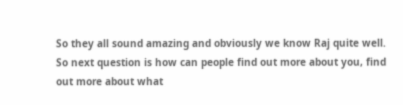So they all sound amazing and obviously we know Raj quite well. So next question is how can people find out more about you, find out more about what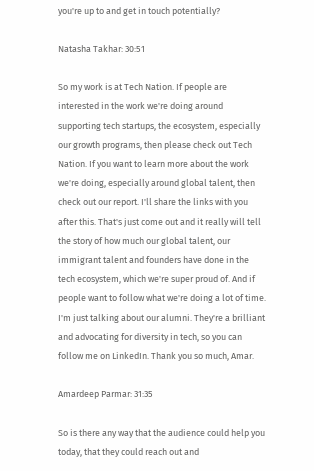you're up to and get in touch potentially?

Natasha Takhar: 30:51

So my work is at Tech Nation. If people are interested in the work we're doing around supporting tech startups, the ecosystem, especially our growth programs, then please check out Tech Nation. If you want to learn more about the work we're doing, especially around global talent, then check out our report. I'll share the links with you after this. That's just come out and it really will tell the story of how much our global talent, our immigrant talent and founders have done in the tech ecosystem, which we're super proud of. And if people want to follow what we're doing a lot of time. I'm just talking about our alumni. They're a brilliant and advocating for diversity in tech, so you can follow me on LinkedIn. Thank you so much, Amar.

Amardeep Parmar: 31:35

So is there any way that the audience could help you today, that they could reach out and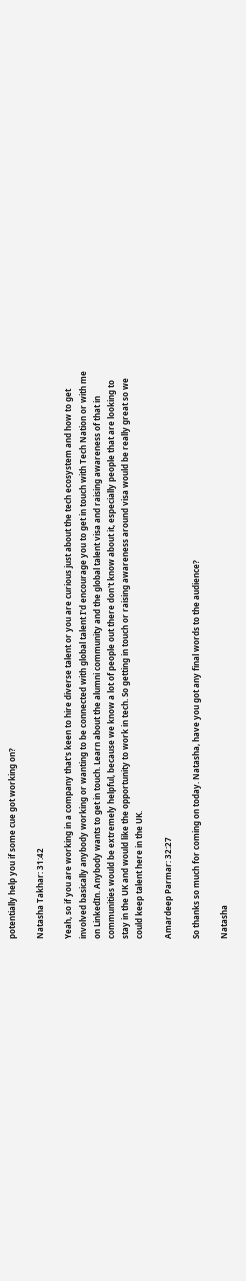potentially help you if some cue got working on?

Natasha Takhar: 31:42

Yeah, so if you are working in a company that's keen to hire diverse talent or you are curious just about the tech ecosystem and how to get involved basically anybody working or wanting to be connected with global talent I'd encourage you to get in touch with Tech Nation or with me on LinkedIn. Anybody wants to get in touch. Learn about the alumni community and the global talent visa and raising awareness of that in communities would be extremely helpful, because we know a lot of people out there don't know about it, especially people that are looking to stay in the UK and would like the opportunity to work in tech. So getting in touch or raising awareness around visa would be really great so we could keep talent here in the UK.

Amardeep Parmar: 32:27

So thanks so much for coming on today. Natasha, have you got any final words to the audience?

Natasha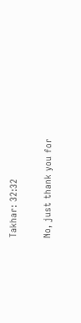Takhar: 32:32

No, just thank you for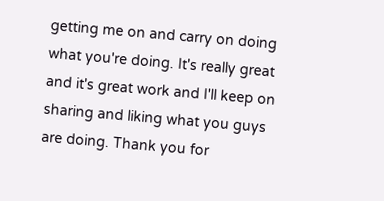getting me on and carry on doing what you're doing. It's really great and it's great work and I'll keep on sharing and liking what you guys are doing. Thank you for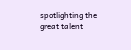spotlighting the great talent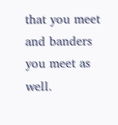that you meet and banders you meet as well.